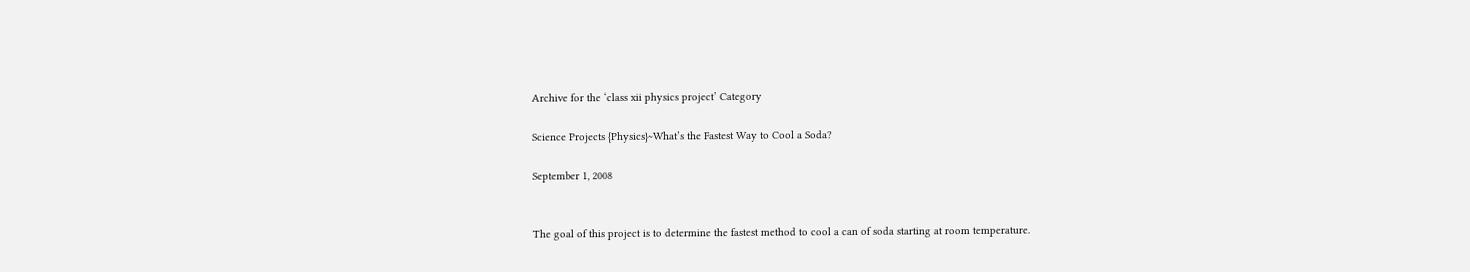Archive for the ‘class xii physics project’ Category

Science Projects {Physics}~What’s the Fastest Way to Cool a Soda?

September 1, 2008


The goal of this project is to determine the fastest method to cool a can of soda starting at room temperature.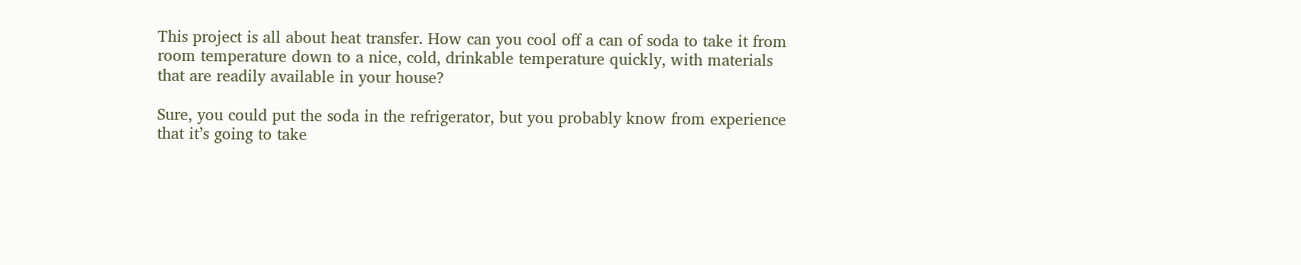This project is all about heat transfer. How can you cool off a can of soda to take it from room temperature down to a nice, cold, drinkable temperature quickly, with materials that are readily available in your house?

Sure, you could put the soda in the refrigerator, but you probably know from experience that it’s going to take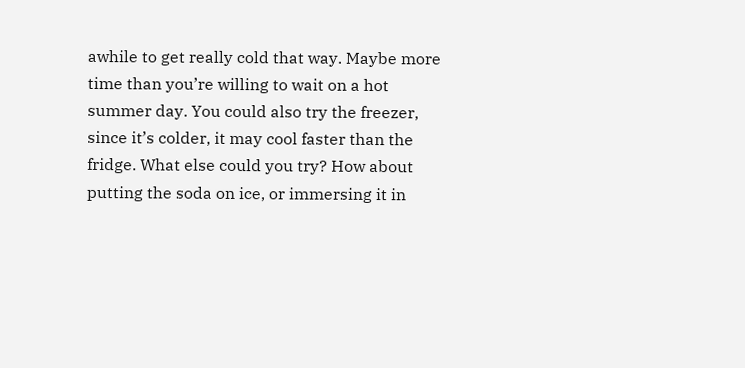awhile to get really cold that way. Maybe more time than you’re willing to wait on a hot summer day. You could also try the freezer, since it’s colder, it may cool faster than the fridge. What else could you try? How about putting the soda on ice, or immersing it in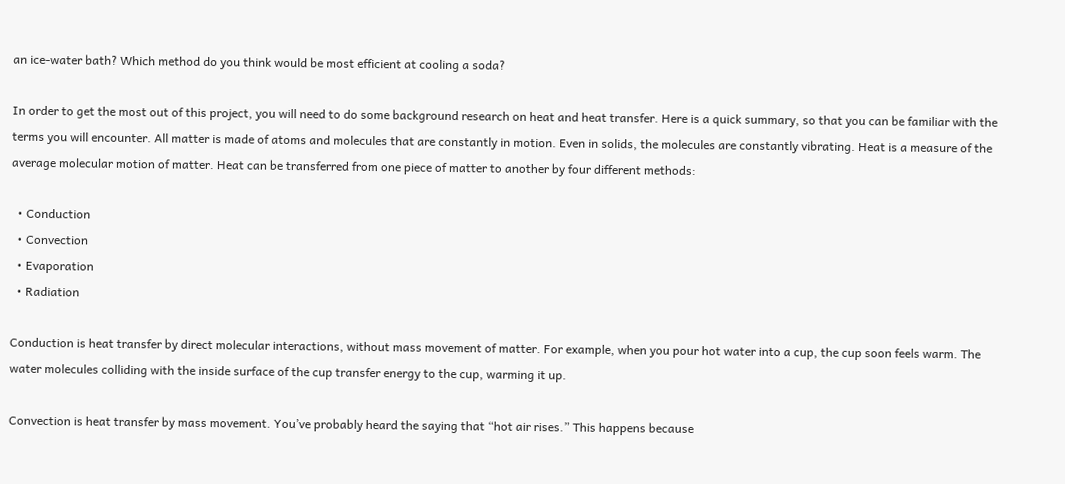an ice-water bath? Which method do you think would be most efficient at cooling a soda?

In order to get the most out of this project, you will need to do some background research on heat and heat transfer. Here is a quick summary, so that you can be familiar with the terms you will encounter. All matter is made of atoms and molecules that are constantly in motion. Even in solids, the molecules are constantly vibrating. Heat is a measure of the average molecular motion of matter. Heat can be transferred from one piece of matter to another by four different methods:

  • Conduction
  • Convection
  • Evaporation
  • Radiation

Conduction is heat transfer by direct molecular interactions, without mass movement of matter. For example, when you pour hot water into a cup, the cup soon feels warm. The water molecules colliding with the inside surface of the cup transfer energy to the cup, warming it up.

Convection is heat transfer by mass movement. You’ve probably heard the saying that “hot air rises.” This happens because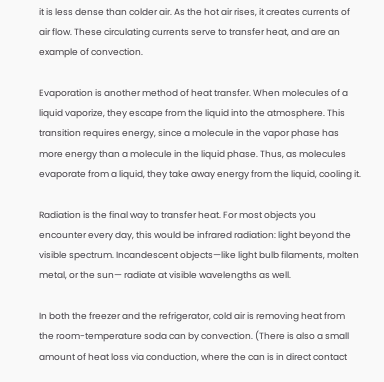it is less dense than colder air. As the hot air rises, it creates currents of air flow. These circulating currents serve to transfer heat, and are an example of convection.

Evaporation is another method of heat transfer. When molecules of a liquid vaporize, they escape from the liquid into the atmosphere. This transition requires energy, since a molecule in the vapor phase has more energy than a molecule in the liquid phase. Thus, as molecules evaporate from a liquid, they take away energy from the liquid, cooling it.

Radiation is the final way to transfer heat. For most objects you encounter every day, this would be infrared radiation: light beyond the visible spectrum. Incandescent objects—like light bulb filaments, molten metal, or the sun— radiate at visible wavelengths as well.

In both the freezer and the refrigerator, cold air is removing heat from the room-temperature soda can by convection. (There is also a small amount of heat loss via conduction, where the can is in direct contact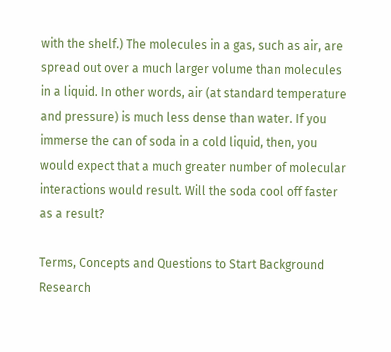with the shelf.) The molecules in a gas, such as air, are spread out over a much larger volume than molecules in a liquid. In other words, air (at standard temperature and pressure) is much less dense than water. If you immerse the can of soda in a cold liquid, then, you would expect that a much greater number of molecular interactions would result. Will the soda cool off faster as a result?

Terms, Concepts and Questions to Start Background Research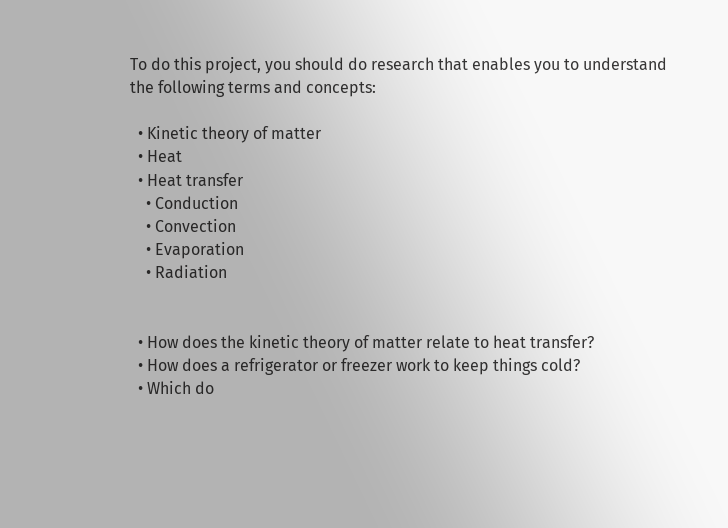To do this project, you should do research that enables you to understand the following terms and concepts:

  • Kinetic theory of matter
  • Heat
  • Heat transfer
    • Conduction
    • Convection
    • Evaporation
    • Radiation


  • How does the kinetic theory of matter relate to heat transfer?
  • How does a refrigerator or freezer work to keep things cold?
  • Which do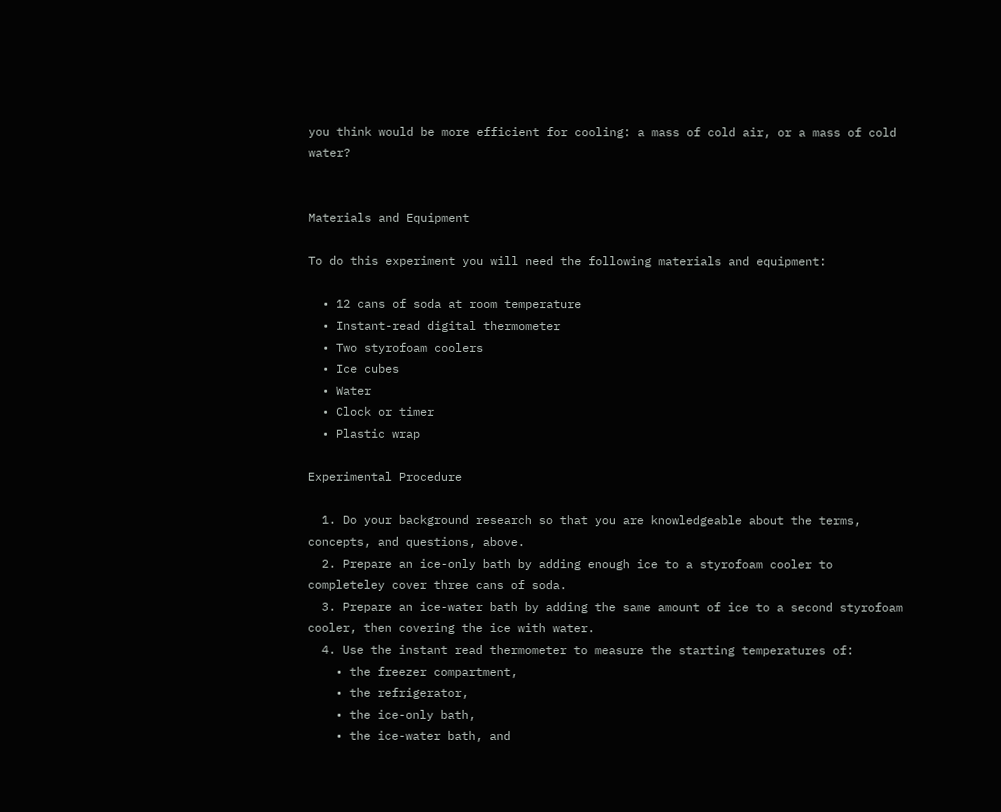you think would be more efficient for cooling: a mass of cold air, or a mass of cold water?


Materials and Equipment

To do this experiment you will need the following materials and equipment:

  • 12 cans of soda at room temperature
  • Instant-read digital thermometer
  • Two styrofoam coolers
  • Ice cubes
  • Water
  • Clock or timer
  • Plastic wrap

Experimental Procedure

  1. Do your background research so that you are knowledgeable about the terms, concepts, and questions, above.
  2. Prepare an ice-only bath by adding enough ice to a styrofoam cooler to completeley cover three cans of soda.
  3. Prepare an ice-water bath by adding the same amount of ice to a second styrofoam cooler, then covering the ice with water.
  4. Use the instant read thermometer to measure the starting temperatures of:
    • the freezer compartment,
    • the refrigerator,
    • the ice-only bath,
    • the ice-water bath, and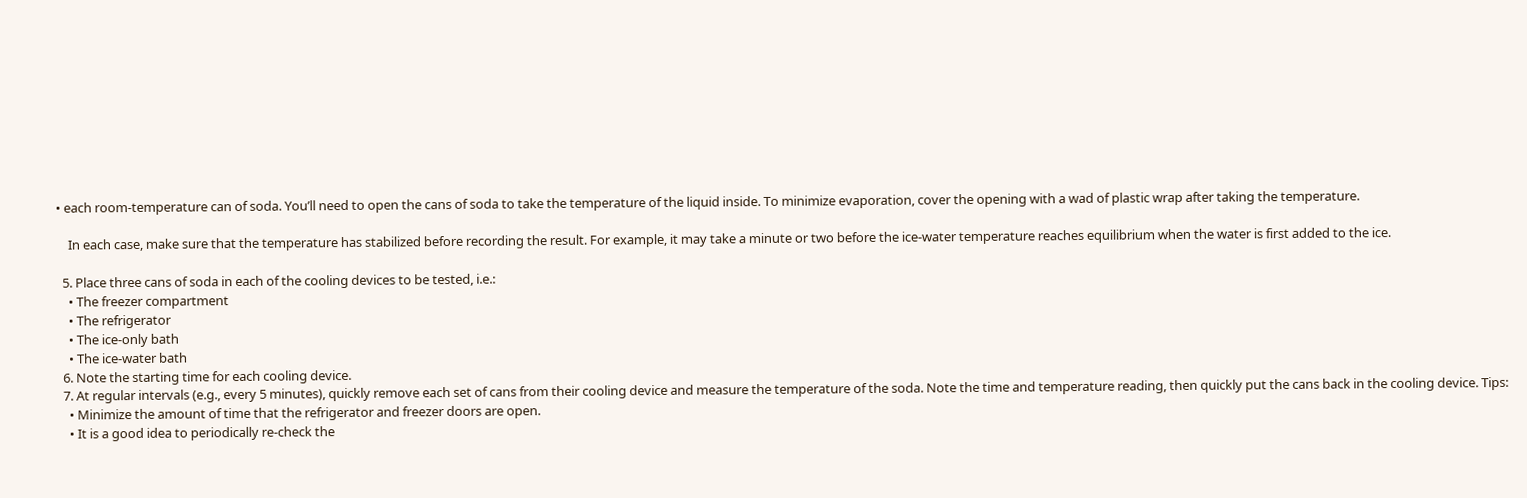• each room-temperature can of soda. You’ll need to open the cans of soda to take the temperature of the liquid inside. To minimize evaporation, cover the opening with a wad of plastic wrap after taking the temperature.

    In each case, make sure that the temperature has stabilized before recording the result. For example, it may take a minute or two before the ice-water temperature reaches equilibrium when the water is first added to the ice.

  5. Place three cans of soda in each of the cooling devices to be tested, i.e.:
    • The freezer compartment
    • The refrigerator
    • The ice-only bath
    • The ice-water bath
  6. Note the starting time for each cooling device.
  7. At regular intervals (e.g., every 5 minutes), quickly remove each set of cans from their cooling device and measure the temperature of the soda. Note the time and temperature reading, then quickly put the cans back in the cooling device. Tips:
    • Minimize the amount of time that the refrigerator and freezer doors are open.
    • It is a good idea to periodically re-check the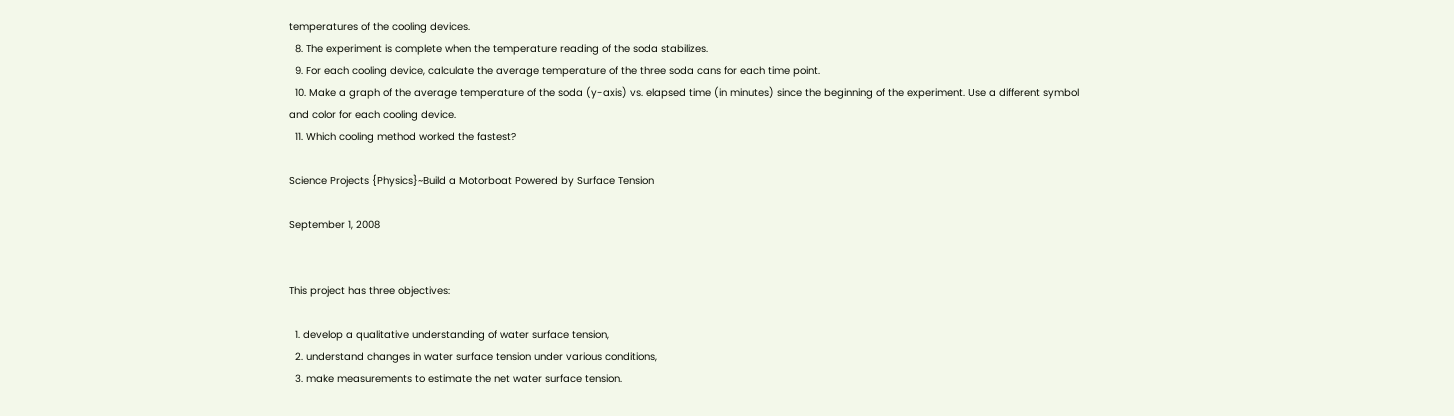temperatures of the cooling devices.
  8. The experiment is complete when the temperature reading of the soda stabilizes.
  9. For each cooling device, calculate the average temperature of the three soda cans for each time point.
  10. Make a graph of the average temperature of the soda (y-axis) vs. elapsed time (in minutes) since the beginning of the experiment. Use a different symbol and color for each cooling device.
  11. Which cooling method worked the fastest?

Science Projects {Physics}~Build a Motorboat Powered by Surface Tension

September 1, 2008


This project has three objectives:

  1. develop a qualitative understanding of water surface tension,
  2. understand changes in water surface tension under various conditions,
  3. make measurements to estimate the net water surface tension.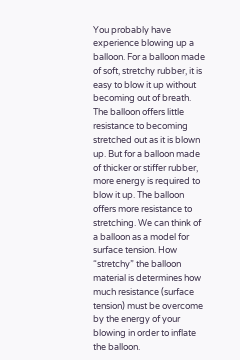You probably have experience blowing up a balloon. For a balloon made of soft, stretchy rubber, it is easy to blow it up without becoming out of breath. The balloon offers little resistance to becoming stretched out as it is blown up. But for a balloon made of thicker or stiffer rubber, more energy is required to blow it up. The balloon offers more resistance to stretching. We can think of a balloon as a model for surface tension. How “stretchy” the balloon material is determines how much resistance (surface tension) must be overcome by the energy of your blowing in order to inflate the balloon.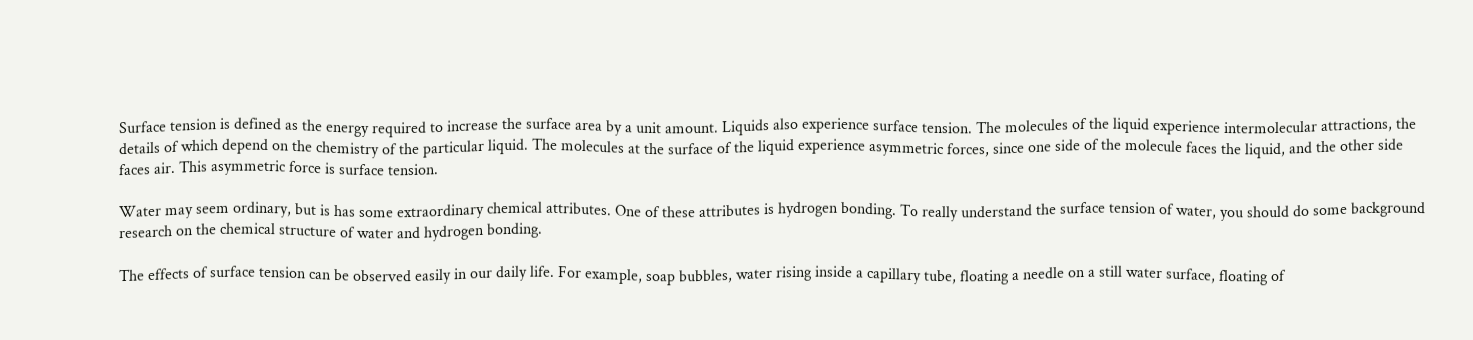Surface tension is defined as the energy required to increase the surface area by a unit amount. Liquids also experience surface tension. The molecules of the liquid experience intermolecular attractions, the details of which depend on the chemistry of the particular liquid. The molecules at the surface of the liquid experience asymmetric forces, since one side of the molecule faces the liquid, and the other side faces air. This asymmetric force is surface tension.

Water may seem ordinary, but is has some extraordinary chemical attributes. One of these attributes is hydrogen bonding. To really understand the surface tension of water, you should do some background research on the chemical structure of water and hydrogen bonding.

The effects of surface tension can be observed easily in our daily life. For example, soap bubbles, water rising inside a capillary tube, floating a needle on a still water surface, floating of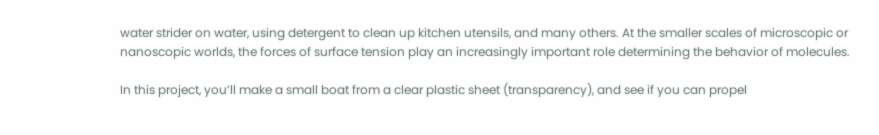water strider on water, using detergent to clean up kitchen utensils, and many others. At the smaller scales of microscopic or nanoscopic worlds, the forces of surface tension play an increasingly important role determining the behavior of molecules.

In this project, you’ll make a small boat from a clear plastic sheet (transparency), and see if you can propel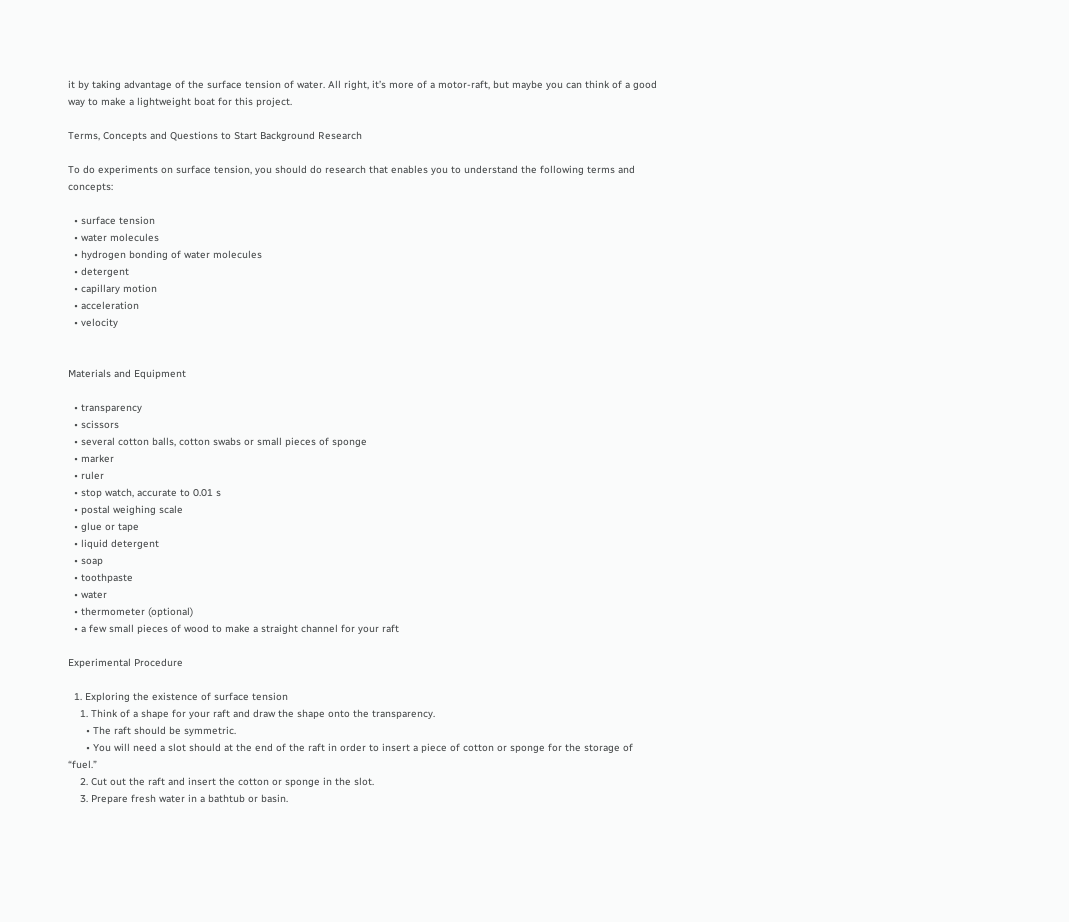it by taking advantage of the surface tension of water. All right, it’s more of a motor-raft, but maybe you can think of a good way to make a lightweight boat for this project.

Terms, Concepts and Questions to Start Background Research

To do experiments on surface tension, you should do research that enables you to understand the following terms and concepts:

  • surface tension
  • water molecules
  • hydrogen bonding of water molecules
  • detergent
  • capillary motion
  • acceleration
  • velocity


Materials and Equipment

  • transparency
  • scissors
  • several cotton balls, cotton swabs or small pieces of sponge
  • marker
  • ruler
  • stop watch, accurate to 0.01 s
  • postal weighing scale
  • glue or tape
  • liquid detergent
  • soap
  • toothpaste
  • water
  • thermometer (optional)
  • a few small pieces of wood to make a straight channel for your raft

Experimental Procedure

  1. Exploring the existence of surface tension
    1. Think of a shape for your raft and draw the shape onto the transparency.
      • The raft should be symmetric.
      • You will need a slot should at the end of the raft in order to insert a piece of cotton or sponge for the storage of “fuel.”
    2. Cut out the raft and insert the cotton or sponge in the slot.
    3. Prepare fresh water in a bathtub or basin.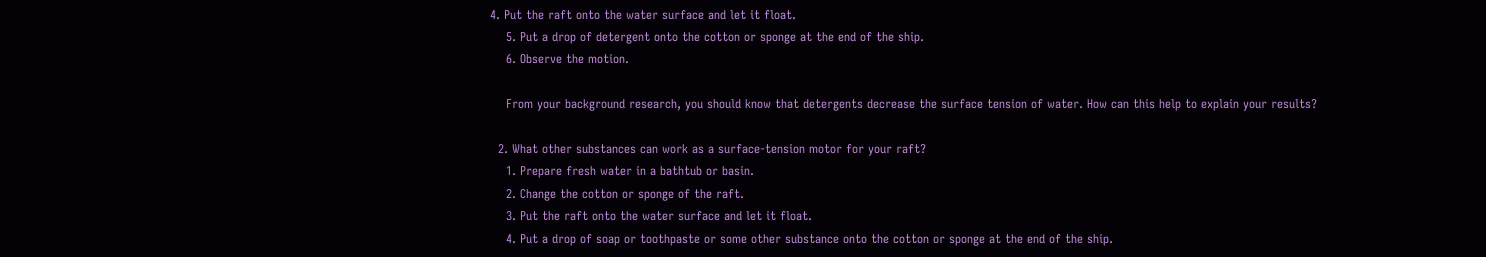4. Put the raft onto the water surface and let it float.
    5. Put a drop of detergent onto the cotton or sponge at the end of the ship.
    6. Observe the motion.

    From your background research, you should know that detergents decrease the surface tension of water. How can this help to explain your results?

  2. What other substances can work as a surface-tension motor for your raft?
    1. Prepare fresh water in a bathtub or basin.
    2. Change the cotton or sponge of the raft.
    3. Put the raft onto the water surface and let it float.
    4. Put a drop of soap or toothpaste or some other substance onto the cotton or sponge at the end of the ship.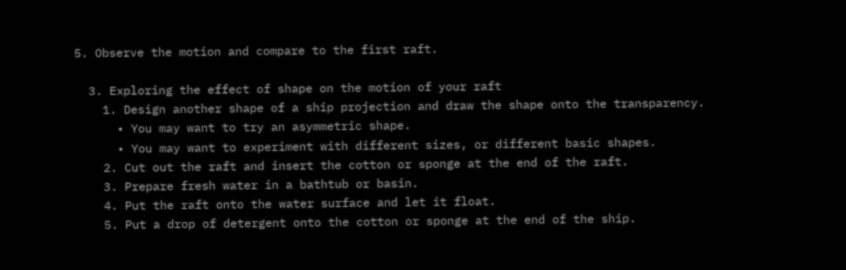5. Observe the motion and compare to the first raft.

  3. Exploring the effect of shape on the motion of your raft
    1. Design another shape of a ship projection and draw the shape onto the transparency.
      • You may want to try an asymmetric shape.
      • You may want to experiment with different sizes, or different basic shapes.
    2. Cut out the raft and insert the cotton or sponge at the end of the raft.
    3. Prepare fresh water in a bathtub or basin.
    4. Put the raft onto the water surface and let it float.
    5. Put a drop of detergent onto the cotton or sponge at the end of the ship.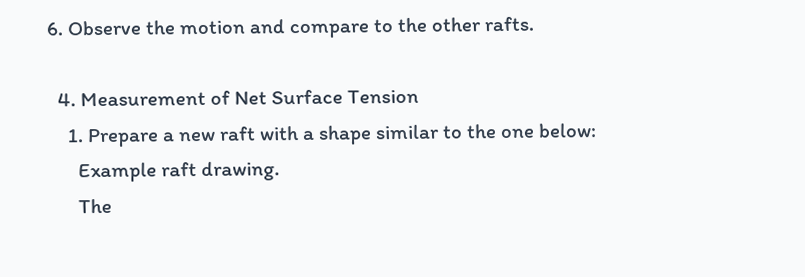6. Observe the motion and compare to the other rafts.

  4. Measurement of Net Surface Tension
    1. Prepare a new raft with a shape similar to the one below:
      Example raft drawing.
      The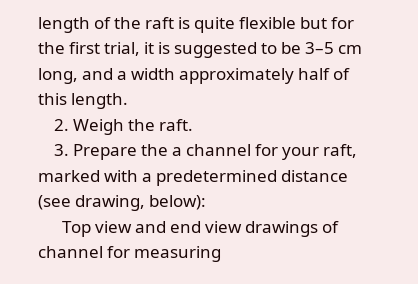length of the raft is quite flexible but for the first trial, it is suggested to be 3–5 cm long, and a width approximately half of this length.
    2. Weigh the raft.
    3. Prepare the a channel for your raft, marked with a predetermined distance (see drawing, below):
      Top view and end view drawings of channel for measuring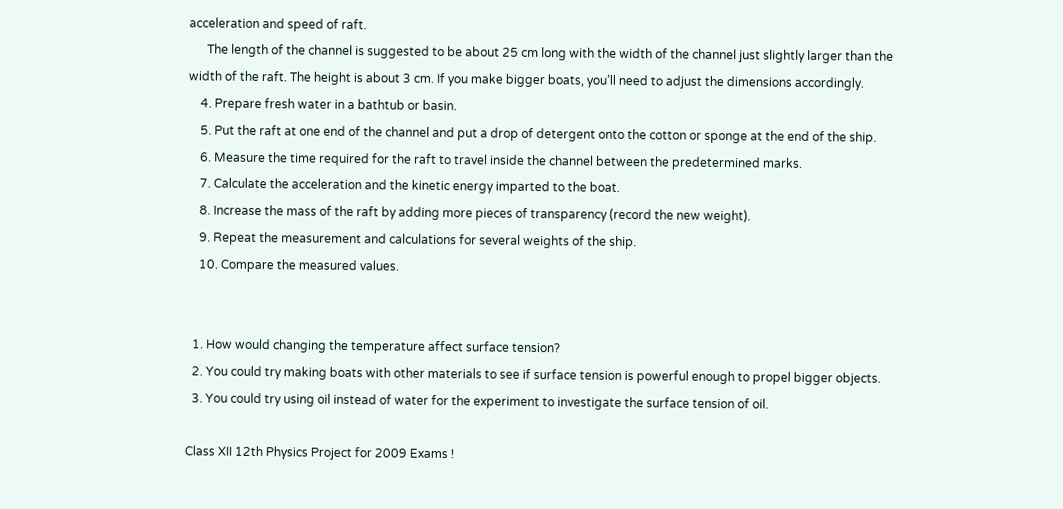acceleration and speed of raft.
      The length of the channel is suggested to be about 25 cm long with the width of the channel just slightly larger than the width of the raft. The height is about 3 cm. If you make bigger boats, you’ll need to adjust the dimensions accordingly.
    4. Prepare fresh water in a bathtub or basin.
    5. Put the raft at one end of the channel and put a drop of detergent onto the cotton or sponge at the end of the ship.
    6. Measure the time required for the raft to travel inside the channel between the predetermined marks.
    7. Calculate the acceleration and the kinetic energy imparted to the boat.
    8. Increase the mass of the raft by adding more pieces of transparency (record the new weight).
    9. Repeat the measurement and calculations for several weights of the ship.
    10. Compare the measured values.


  1. How would changing the temperature affect surface tension?
  2. You could try making boats with other materials to see if surface tension is powerful enough to propel bigger objects.
  3. You could try using oil instead of water for the experiment to investigate the surface tension of oil.

Class XII 12th Physics Project for 2009 Exams !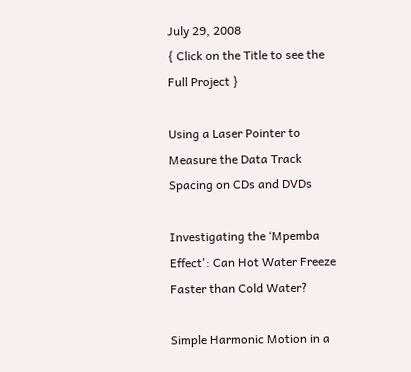July 29, 2008
{ Click on the Title to see the Full Project }

Using a Laser Pointer to Measure the Data Track Spacing on CDs and DVDs

Investigating the ‘Mpemba Effect': Can Hot Water Freeze Faster than Cold Water?

Simple Harmonic Motion in a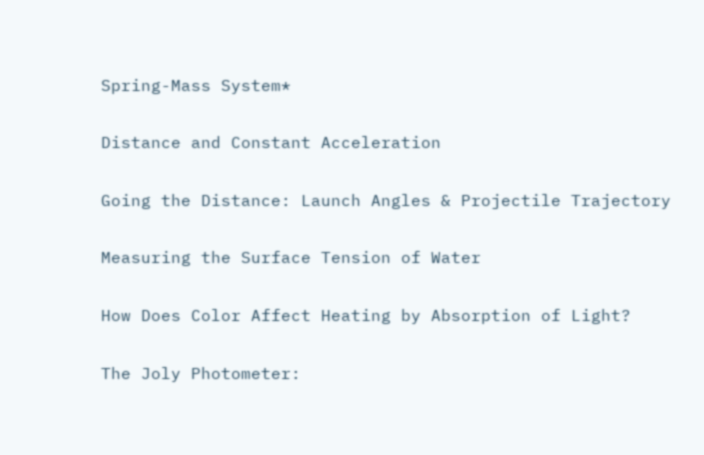Spring-Mass System*

Distance and Constant Acceleration

Going the Distance: Launch Angles & Projectile Trajectory

Measuring the Surface Tension of Water

How Does Color Affect Heating by Absorption of Light?

The Joly Photometer: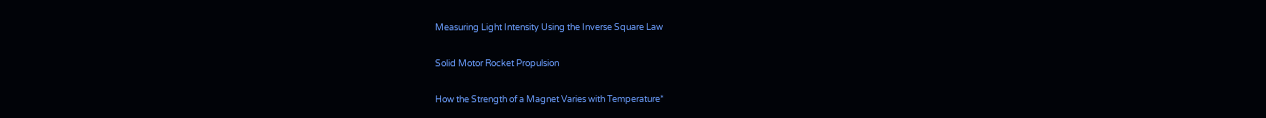Measuring Light Intensity Using the Inverse Square Law

Solid Motor Rocket Propulsion

How the Strength of a Magnet Varies with Temperature*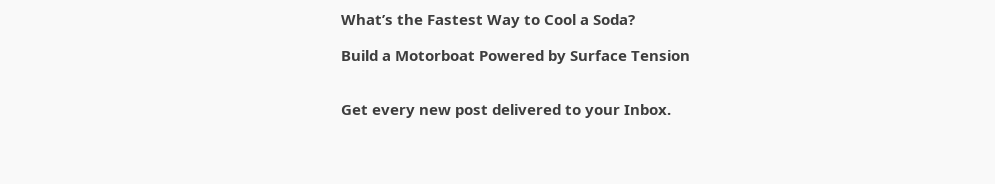What’s the Fastest Way to Cool a Soda?

Build a Motorboat Powered by Surface Tension


Get every new post delivered to your Inbox.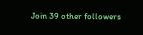Join 39 other followers